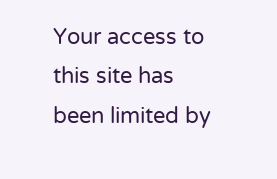Your access to this site has been limited by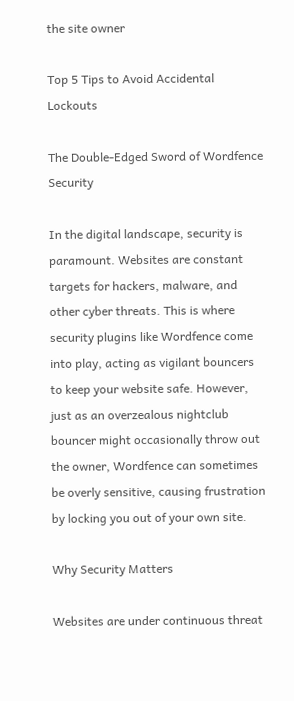the site owner

Top 5 Tips to Avoid Accidental Lockouts

The Double-Edged Sword of Wordfence Security

In the digital landscape, security is paramount. Websites are constant targets for hackers, malware, and other cyber threats. This is where security plugins like Wordfence come into play, acting as vigilant bouncers to keep your website safe. However, just as an overzealous nightclub bouncer might occasionally throw out the owner, Wordfence can sometimes be overly sensitive, causing frustration by locking you out of your own site.

Why Security Matters

Websites are under continuous threat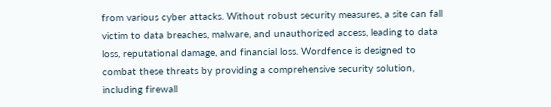from various cyber attacks. Without robust security measures, a site can fall victim to data breaches, malware, and unauthorized access, leading to data loss, reputational damage, and financial loss. Wordfence is designed to combat these threats by providing a comprehensive security solution, including firewall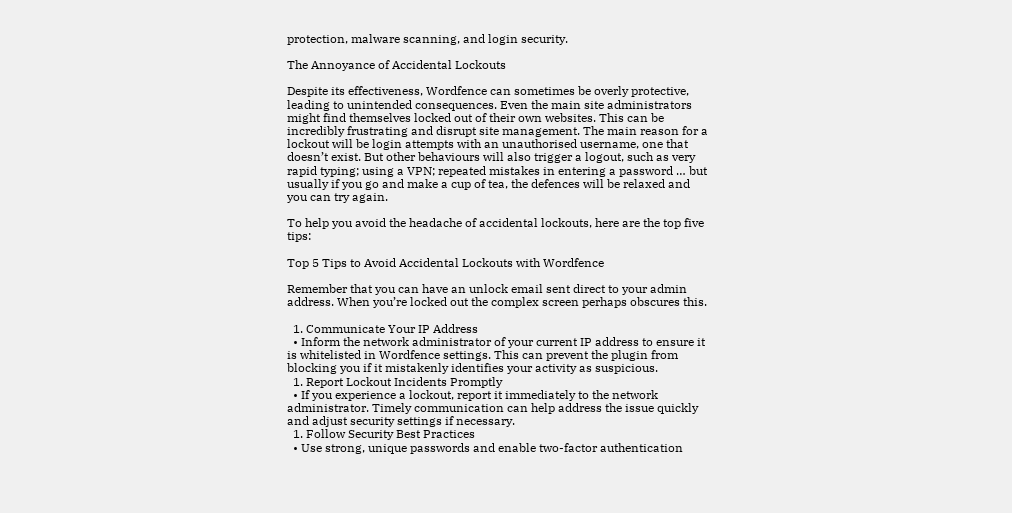protection, malware scanning, and login security.

The Annoyance of Accidental Lockouts

Despite its effectiveness, Wordfence can sometimes be overly protective, leading to unintended consequences. Even the main site administrators might find themselves locked out of their own websites. This can be incredibly frustrating and disrupt site management. The main reason for a lockout will be login attempts with an unauthorised username, one that doesn’t exist. But other behaviours will also trigger a logout, such as very rapid typing; using a VPN; repeated mistakes in entering a password … but usually if you go and make a cup of tea, the defences will be relaxed and you can try again.

To help you avoid the headache of accidental lockouts, here are the top five tips:

Top 5 Tips to Avoid Accidental Lockouts with Wordfence

Remember that you can have an unlock email sent direct to your admin address. When you’re locked out the complex screen perhaps obscures this.

  1. Communicate Your IP Address
  • Inform the network administrator of your current IP address to ensure it is whitelisted in Wordfence settings. This can prevent the plugin from blocking you if it mistakenly identifies your activity as suspicious.
  1. Report Lockout Incidents Promptly
  • If you experience a lockout, report it immediately to the network administrator. Timely communication can help address the issue quickly and adjust security settings if necessary.
  1. Follow Security Best Practices
  • Use strong, unique passwords and enable two-factor authentication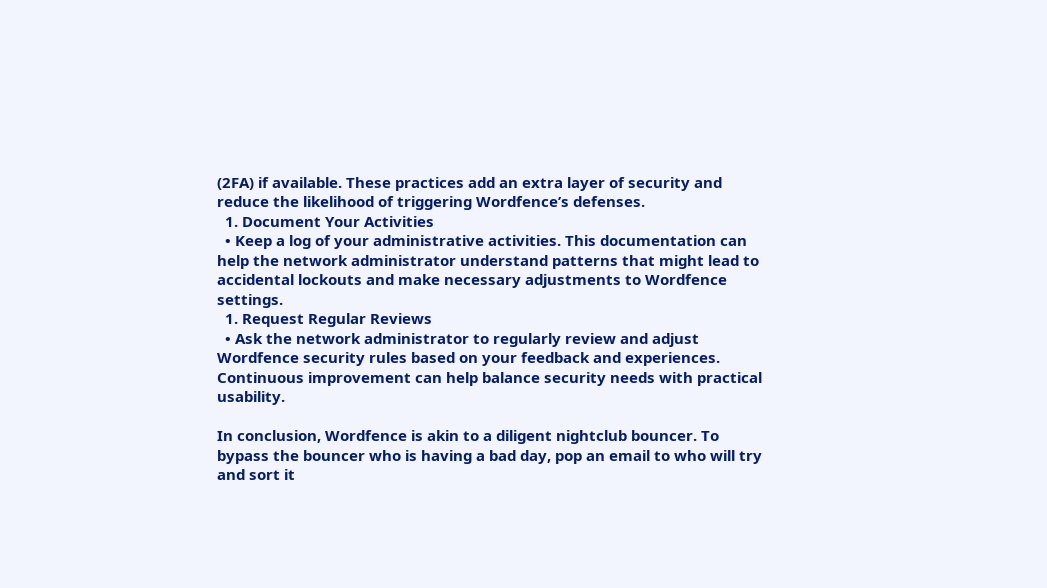(2FA) if available. These practices add an extra layer of security and reduce the likelihood of triggering Wordfence’s defenses.
  1. Document Your Activities
  • Keep a log of your administrative activities. This documentation can help the network administrator understand patterns that might lead to accidental lockouts and make necessary adjustments to Wordfence settings.
  1. Request Regular Reviews
  • Ask the network administrator to regularly review and adjust Wordfence security rules based on your feedback and experiences. Continuous improvement can help balance security needs with practical usability.

In conclusion, Wordfence is akin to a diligent nightclub bouncer. To bypass the bouncer who is having a bad day, pop an email to who will try and sort it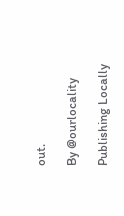out.

By @ourlocality

Publishing Locally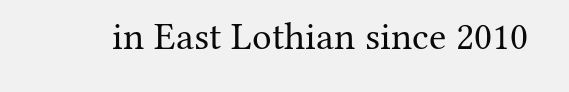in East Lothian since 2010